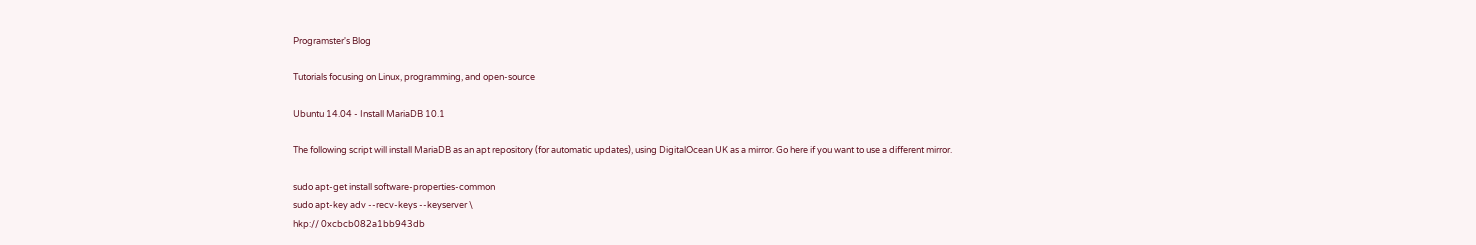Programster's Blog

Tutorials focusing on Linux, programming, and open-source

Ubuntu 14.04 - Install MariaDB 10.1

The following script will install MariaDB as an apt repository (for automatic updates), using DigitalOcean UK as a mirror. Go here if you want to use a different mirror.

sudo apt-get install software-properties-common
sudo apt-key adv --recv-keys --keyserver \
hkp:// 0xcbcb082a1bb943db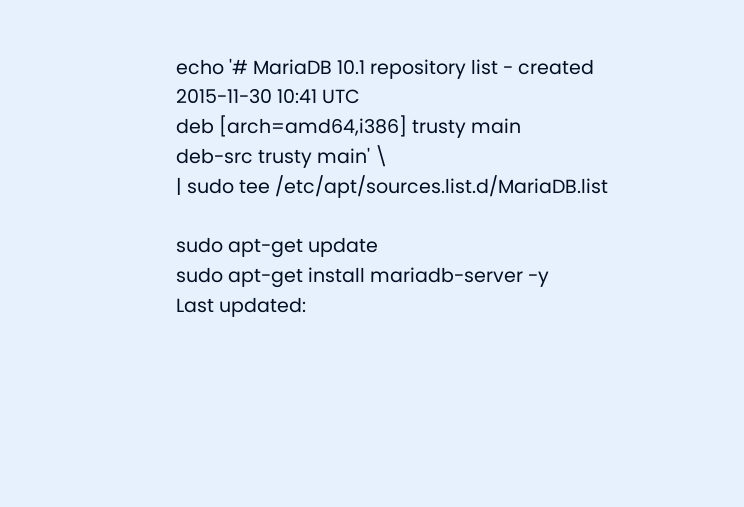echo '# MariaDB 10.1 repository list - created 2015-11-30 10:41 UTC
deb [arch=amd64,i386] trusty main
deb-src trusty main' \
| sudo tee /etc/apt/sources.list.d/MariaDB.list

sudo apt-get update
sudo apt-get install mariadb-server -y
Last updated: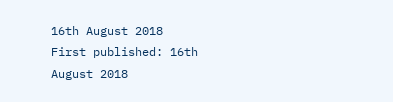16th August 2018
First published: 16th August 2018